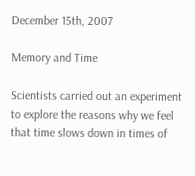December 15th, 2007

Memory and Time

Scientists carried out an experiment to explore the reasons why we feel that time slows down in times of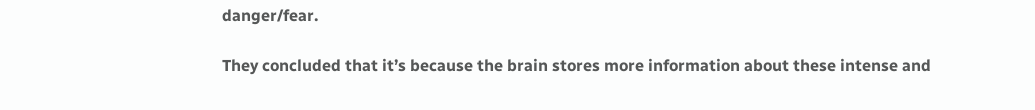danger/fear.

They concluded that it’s because the brain stores more information about these intense and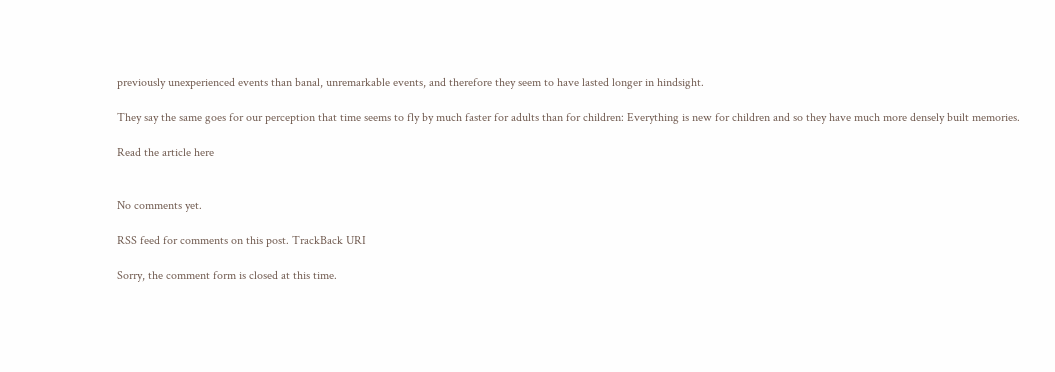previously unexperienced events than banal, unremarkable events, and therefore they seem to have lasted longer in hindsight.

They say the same goes for our perception that time seems to fly by much faster for adults than for children: Everything is new for children and so they have much more densely built memories.

Read the article here


No comments yet.

RSS feed for comments on this post. TrackBack URI

Sorry, the comment form is closed at this time.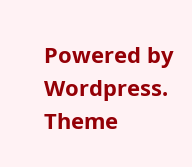Powered by Wordpress. Theme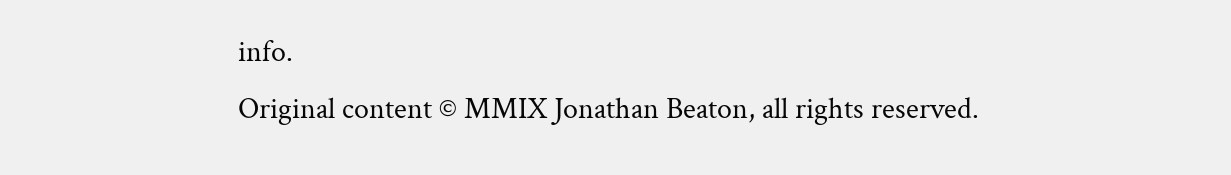info.
Original content © MMIX Jonathan Beaton, all rights reserved.